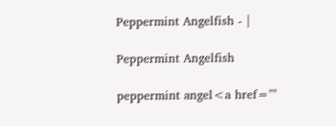Peppermint Angelfish - |

Peppermint Angelfish

peppermint angel<a href=""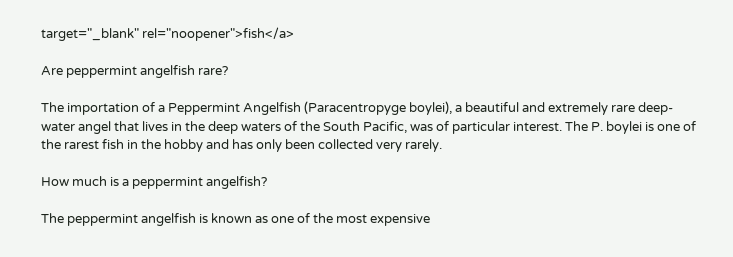target="_blank" rel="noopener">fish</a>

Are peppermint angelfish rare?

The importation of a Peppermint Angelfish (Paracentropyge boylei), a beautiful and extremely rare deep-water angel that lives in the deep waters of the South Pacific, was of particular interest. The P. boylei is one of the rarest fish in the hobby and has only been collected very rarely.

How much is a peppermint angelfish?

The peppermint angelfish is known as one of the most expensive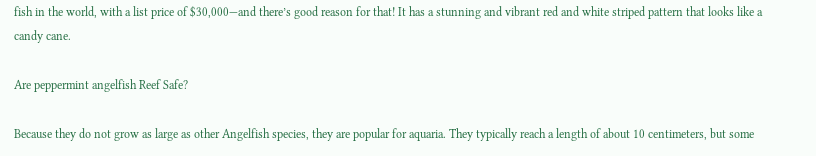fish in the world, with a list price of $30,000—and there’s good reason for that! It has a stunning and vibrant red and white striped pattern that looks like a candy cane.

Are peppermint angelfish Reef Safe?

Because they do not grow as large as other Angelfish species, they are popular for aquaria. They typically reach a length of about 10 centimeters, but some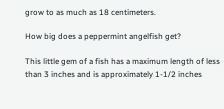grow to as much as 18 centimeters.

How big does a peppermint angelfish get?

This little gem of a fish has a maximum length of less than 3 inches and is approximately 1-1/2 inches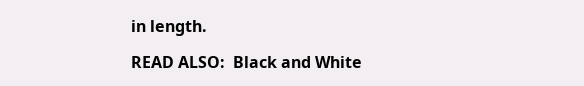in length.

READ ALSO:  Black and White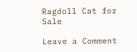Ragdoll Cat for Sale

Leave a Comment